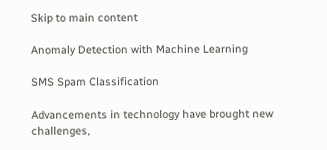Skip to main content

Anomaly Detection with Machine Learning

SMS Spam Classification

Advancements in technology have brought new challenges,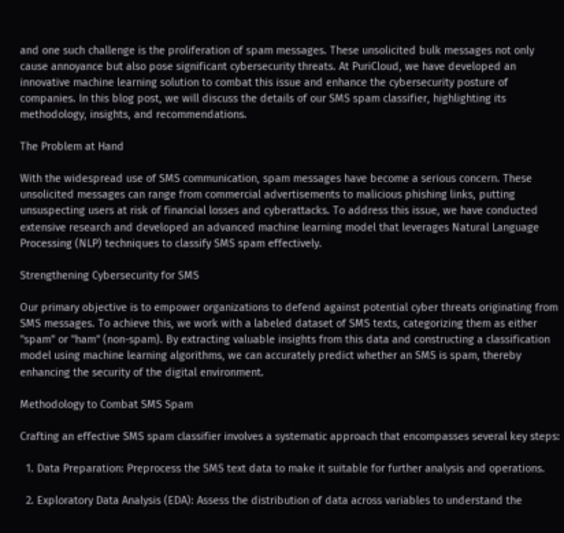and one such challenge is the proliferation of spam messages. These unsolicited bulk messages not only cause annoyance but also pose significant cybersecurity threats. At PuriCloud, we have developed an innovative machine learning solution to combat this issue and enhance the cybersecurity posture of companies. In this blog post, we will discuss the details of our SMS spam classifier, highlighting its methodology, insights, and recommendations.

The Problem at Hand

With the widespread use of SMS communication, spam messages have become a serious concern. These unsolicited messages can range from commercial advertisements to malicious phishing links, putting unsuspecting users at risk of financial losses and cyberattacks. To address this issue, we have conducted extensive research and developed an advanced machine learning model that leverages Natural Language Processing (NLP) techniques to classify SMS spam effectively.

Strengthening Cybersecurity for SMS

Our primary objective is to empower organizations to defend against potential cyber threats originating from SMS messages. To achieve this, we work with a labeled dataset of SMS texts, categorizing them as either "spam" or "ham" (non-spam). By extracting valuable insights from this data and constructing a classification model using machine learning algorithms, we can accurately predict whether an SMS is spam, thereby enhancing the security of the digital environment.

Methodology to Combat SMS Spam

Crafting an effective SMS spam classifier involves a systematic approach that encompasses several key steps:

  1. Data Preparation: Preprocess the SMS text data to make it suitable for further analysis and operations.

  2. Exploratory Data Analysis (EDA): Assess the distribution of data across variables to understand the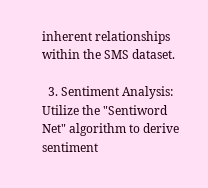inherent relationships within the SMS dataset.

  3. Sentiment Analysis: Utilize the "Sentiword Net" algorithm to derive sentiment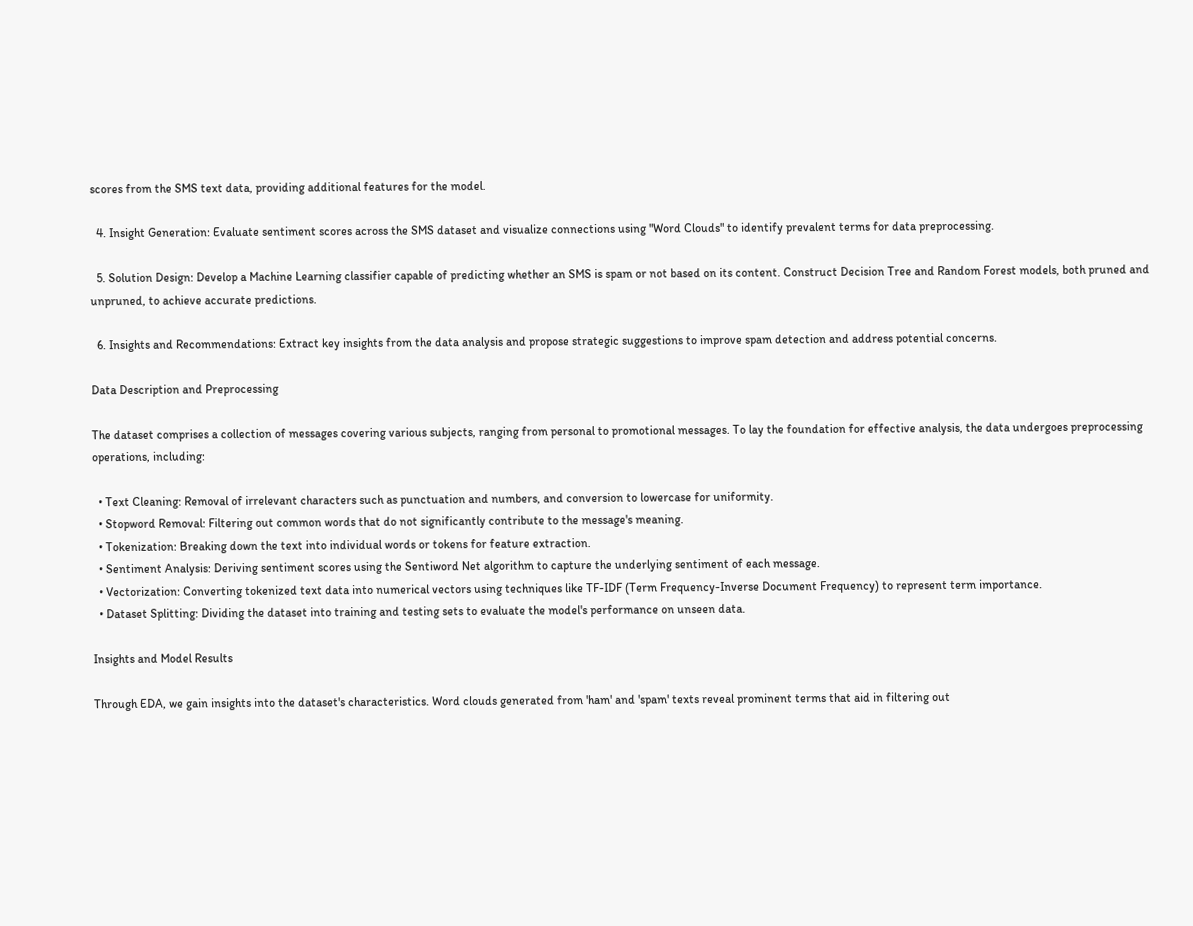scores from the SMS text data, providing additional features for the model.

  4. Insight Generation: Evaluate sentiment scores across the SMS dataset and visualize connections using "Word Clouds" to identify prevalent terms for data preprocessing.

  5. Solution Design: Develop a Machine Learning classifier capable of predicting whether an SMS is spam or not based on its content. Construct Decision Tree and Random Forest models, both pruned and unpruned, to achieve accurate predictions.

  6. Insights and Recommendations: Extract key insights from the data analysis and propose strategic suggestions to improve spam detection and address potential concerns.

Data Description and Preprocessing

The dataset comprises a collection of messages covering various subjects, ranging from personal to promotional messages. To lay the foundation for effective analysis, the data undergoes preprocessing operations, including:

  • Text Cleaning: Removal of irrelevant characters such as punctuation and numbers, and conversion to lowercase for uniformity.
  • Stopword Removal: Filtering out common words that do not significantly contribute to the message's meaning.
  • Tokenization: Breaking down the text into individual words or tokens for feature extraction.
  • Sentiment Analysis: Deriving sentiment scores using the Sentiword Net algorithm to capture the underlying sentiment of each message.
  • Vectorization: Converting tokenized text data into numerical vectors using techniques like TF-IDF (Term Frequency-Inverse Document Frequency) to represent term importance.
  • Dataset Splitting: Dividing the dataset into training and testing sets to evaluate the model's performance on unseen data.

Insights and Model Results

Through EDA, we gain insights into the dataset's characteristics. Word clouds generated from 'ham' and 'spam' texts reveal prominent terms that aid in filtering out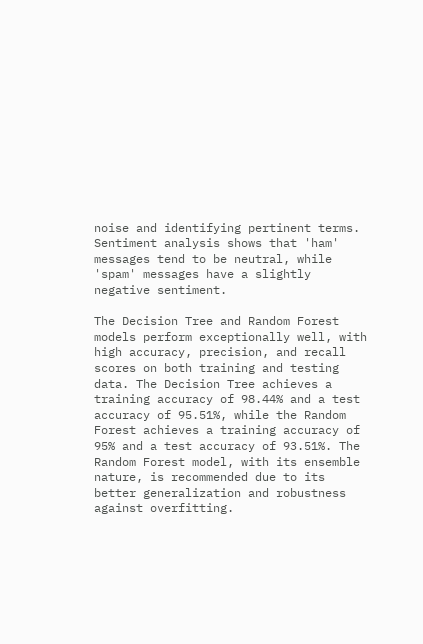noise and identifying pertinent terms. Sentiment analysis shows that 'ham' messages tend to be neutral, while 'spam' messages have a slightly negative sentiment.

The Decision Tree and Random Forest models perform exceptionally well, with high accuracy, precision, and recall scores on both training and testing data. The Decision Tree achieves a training accuracy of 98.44% and a test accuracy of 95.51%, while the Random Forest achieves a training accuracy of 95% and a test accuracy of 93.51%. The Random Forest model, with its ensemble nature, is recommended due to its better generalization and robustness against overfitting.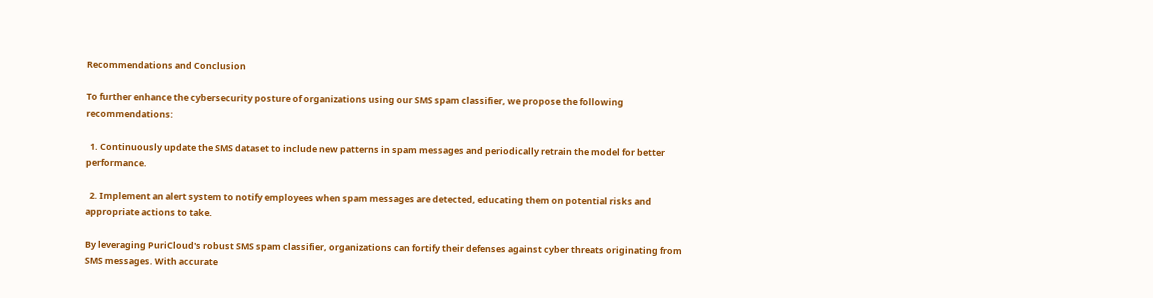Recommendations and Conclusion

To further enhance the cybersecurity posture of organizations using our SMS spam classifier, we propose the following recommendations:

  1. Continuously update the SMS dataset to include new patterns in spam messages and periodically retrain the model for better performance.

  2. Implement an alert system to notify employees when spam messages are detected, educating them on potential risks and appropriate actions to take.

By leveraging PuriCloud's robust SMS spam classifier, organizations can fortify their defenses against cyber threats originating from SMS messages. With accurate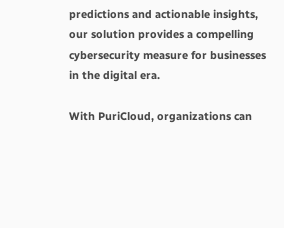predictions and actionable insights, our solution provides a compelling cybersecurity measure for businesses in the digital era.

With PuriCloud, organizations can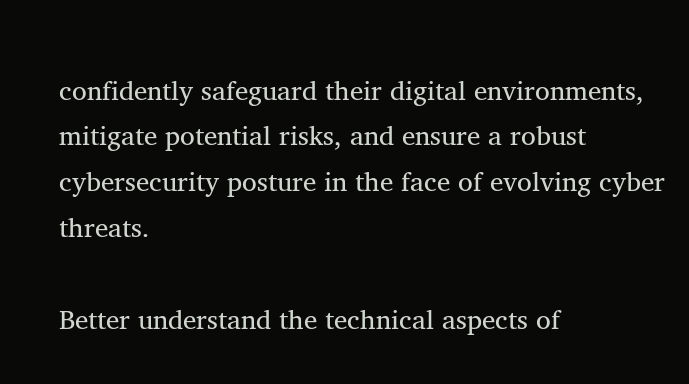confidently safeguard their digital environments, mitigate potential risks, and ensure a robust cybersecurity posture in the face of evolving cyber threats.

Better understand the technical aspects of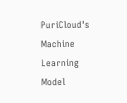PuriCloud's Machine Learning Model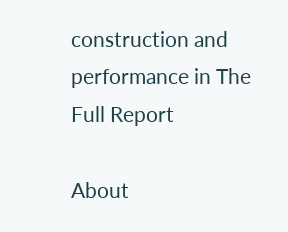construction and performance in The Full Report

About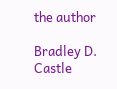the author

Bradley D. Castle